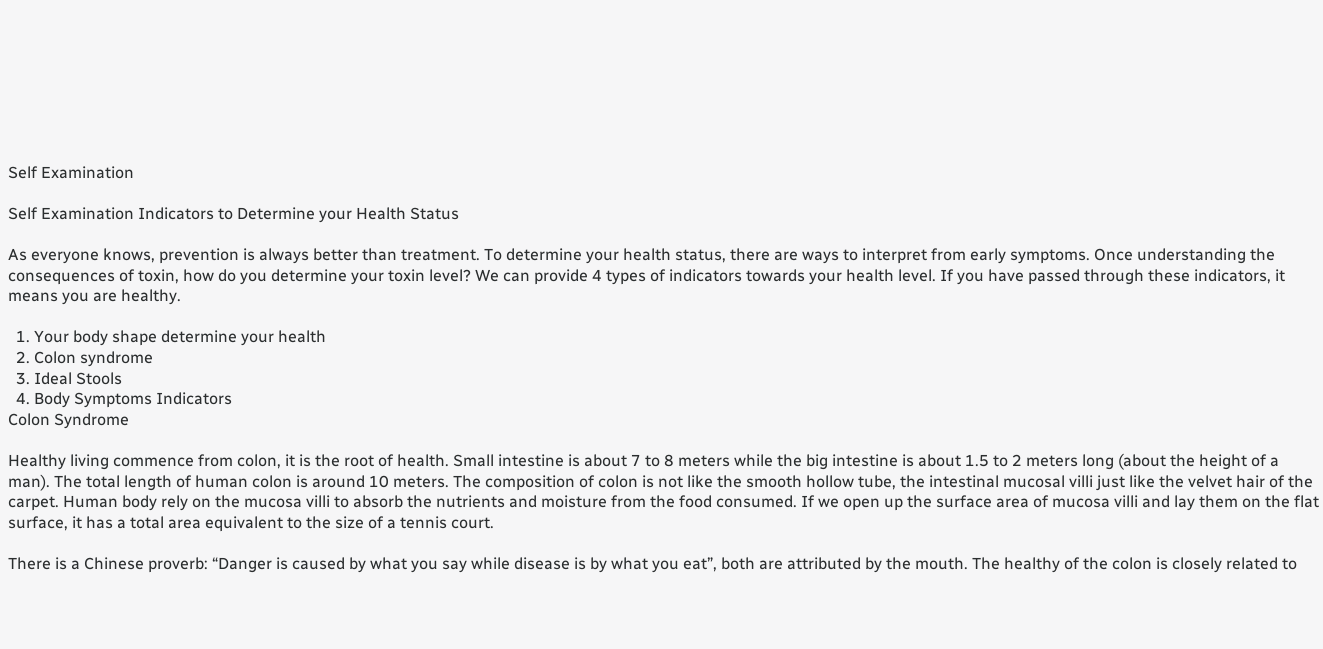Self Examination

Self Examination Indicators to Determine your Health Status

As everyone knows, prevention is always better than treatment. To determine your health status, there are ways to interpret from early symptoms. Once understanding the consequences of toxin, how do you determine your toxin level? We can provide 4 types of indicators towards your health level. If you have passed through these indicators, it means you are healthy.

  1. Your body shape determine your health
  2. Colon syndrome
  3. Ideal Stools
  4. Body Symptoms Indicators
Colon Syndrome

Healthy living commence from colon, it is the root of health. Small intestine is about 7 to 8 meters while the big intestine is about 1.5 to 2 meters long (about the height of a man). The total length of human colon is around 10 meters. The composition of colon is not like the smooth hollow tube, the intestinal mucosal villi just like the velvet hair of the carpet. Human body rely on the mucosa villi to absorb the nutrients and moisture from the food consumed. If we open up the surface area of mucosa villi and lay them on the flat surface, it has a total area equivalent to the size of a tennis court.

There is a Chinese proverb: “Danger is caused by what you say while disease is by what you eat”, both are attributed by the mouth. The healthy of the colon is closely related to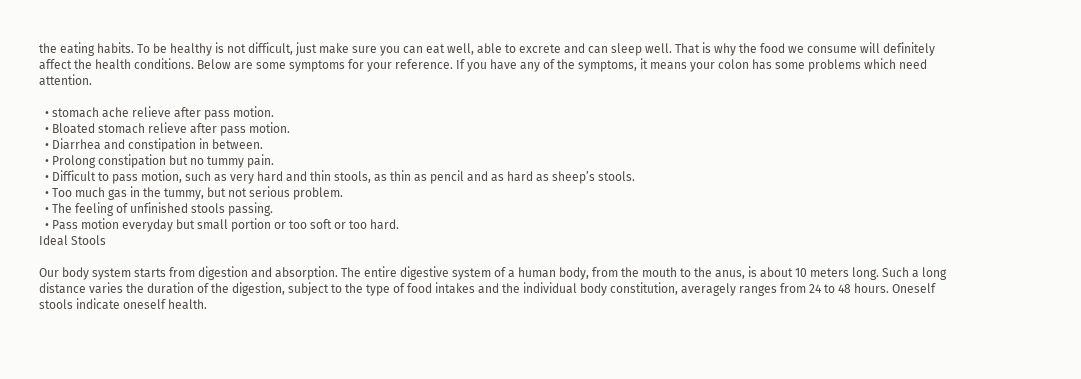the eating habits. To be healthy is not difficult, just make sure you can eat well, able to excrete and can sleep well. That is why the food we consume will definitely affect the health conditions. Below are some symptoms for your reference. If you have any of the symptoms, it means your colon has some problems which need attention.

  • stomach ache relieve after pass motion.
  • Bloated stomach relieve after pass motion.
  • Diarrhea and constipation in between.
  • Prolong constipation but no tummy pain.
  • Difficult to pass motion, such as very hard and thin stools, as thin as pencil and as hard as sheep’s stools.
  • Too much gas in the tummy, but not serious problem.
  • The feeling of unfinished stools passing.
  • Pass motion everyday but small portion or too soft or too hard.
Ideal Stools

Our body system starts from digestion and absorption. The entire digestive system of a human body, from the mouth to the anus, is about 10 meters long. Such a long distance varies the duration of the digestion, subject to the type of food intakes and the individual body constitution, averagely ranges from 24 to 48 hours. Oneself stools indicate oneself health.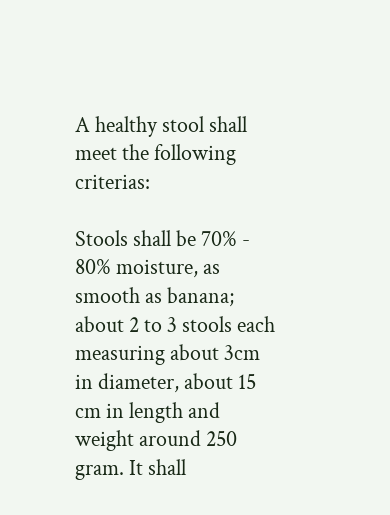A healthy stool shall meet the following criterias:

Stools shall be 70% - 80% moisture, as smooth as banana; about 2 to 3 stools each measuring about 3cm in diameter, about 15 cm in length and weight around 250 gram. It shall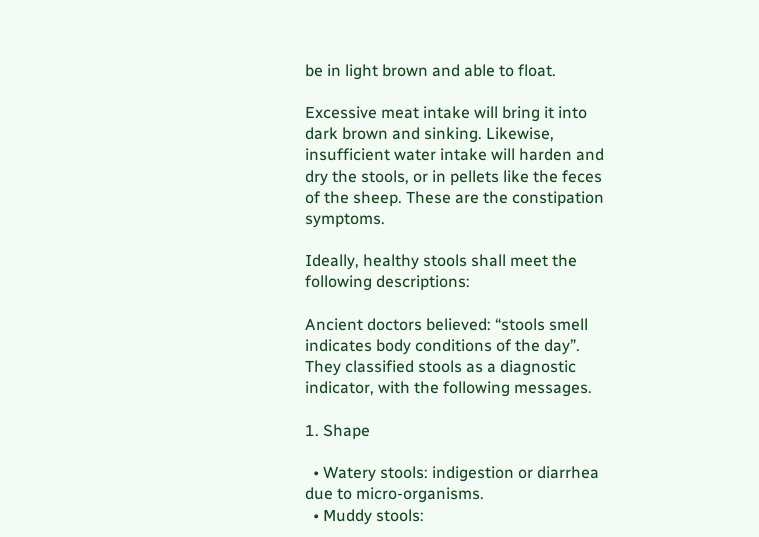be in light brown and able to float.

Excessive meat intake will bring it into dark brown and sinking. Likewise, insufficient water intake will harden and dry the stools, or in pellets like the feces of the sheep. These are the constipation symptoms.

Ideally, healthy stools shall meet the following descriptions:

Ancient doctors believed: “stools smell indicates body conditions of the day”. They classified stools as a diagnostic indicator, with the following messages.

1. Shape

  • Watery stools: indigestion or diarrhea due to micro-organisms.
  • Muddy stools: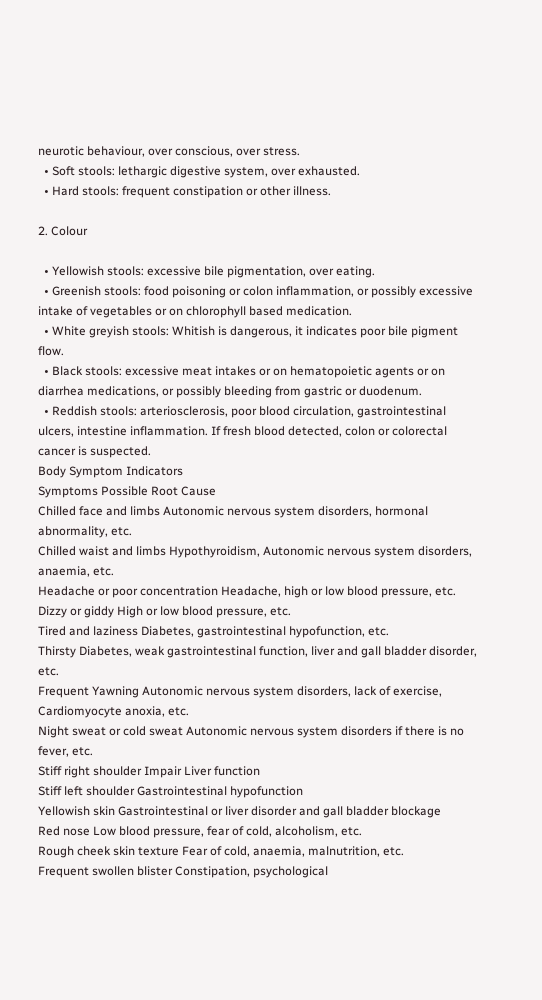neurotic behaviour, over conscious, over stress.
  • Soft stools: lethargic digestive system, over exhausted.
  • Hard stools: frequent constipation or other illness.

2. Colour

  • Yellowish stools: excessive bile pigmentation, over eating.
  • Greenish stools: food poisoning or colon inflammation, or possibly excessive intake of vegetables or on chlorophyll based medication.
  • White greyish stools: Whitish is dangerous, it indicates poor bile pigment flow.
  • Black stools: excessive meat intakes or on hematopoietic agents or on diarrhea medications, or possibly bleeding from gastric or duodenum.
  • Reddish stools: arteriosclerosis, poor blood circulation, gastrointestinal ulcers, intestine inflammation. If fresh blood detected, colon or colorectal cancer is suspected.
Body Symptom Indicators
Symptoms Possible Root Cause
Chilled face and limbs Autonomic nervous system disorders, hormonal abnormality, etc.
Chilled waist and limbs Hypothyroidism, Autonomic nervous system disorders, anaemia, etc.
Headache or poor concentration Headache, high or low blood pressure, etc.
Dizzy or giddy High or low blood pressure, etc.
Tired and laziness Diabetes, gastrointestinal hypofunction, etc.
Thirsty Diabetes, weak gastrointestinal function, liver and gall bladder disorder, etc.
Frequent Yawning Autonomic nervous system disorders, lack of exercise, Cardiomyocyte anoxia, etc.
Night sweat or cold sweat Autonomic nervous system disorders if there is no fever, etc.
Stiff right shoulder Impair Liver function
Stiff left shoulder Gastrointestinal hypofunction
Yellowish skin Gastrointestinal or liver disorder and gall bladder blockage
Red nose Low blood pressure, fear of cold, alcoholism, etc.
Rough cheek skin texture Fear of cold, anaemia, malnutrition, etc.
Frequent swollen blister Constipation, psychological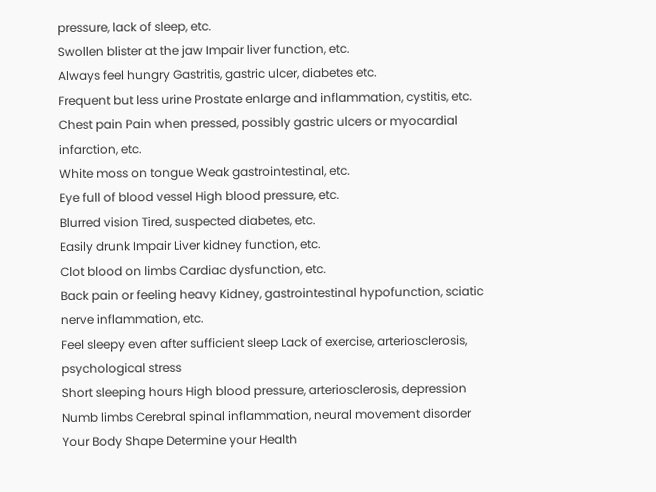pressure, lack of sleep, etc.
Swollen blister at the jaw Impair liver function, etc.
Always feel hungry Gastritis, gastric ulcer, diabetes etc.
Frequent but less urine Prostate enlarge and inflammation, cystitis, etc.
Chest pain Pain when pressed, possibly gastric ulcers or myocardial infarction, etc.
White moss on tongue Weak gastrointestinal, etc.
Eye full of blood vessel High blood pressure, etc.
Blurred vision Tired, suspected diabetes, etc.
Easily drunk Impair Liver kidney function, etc.
Clot blood on limbs Cardiac dysfunction, etc.
Back pain or feeling heavy Kidney, gastrointestinal hypofunction, sciatic nerve inflammation, etc.
Feel sleepy even after sufficient sleep Lack of exercise, arteriosclerosis, psychological stress
Short sleeping hours High blood pressure, arteriosclerosis, depression
Numb limbs Cerebral spinal inflammation, neural movement disorder
Your Body Shape Determine your Health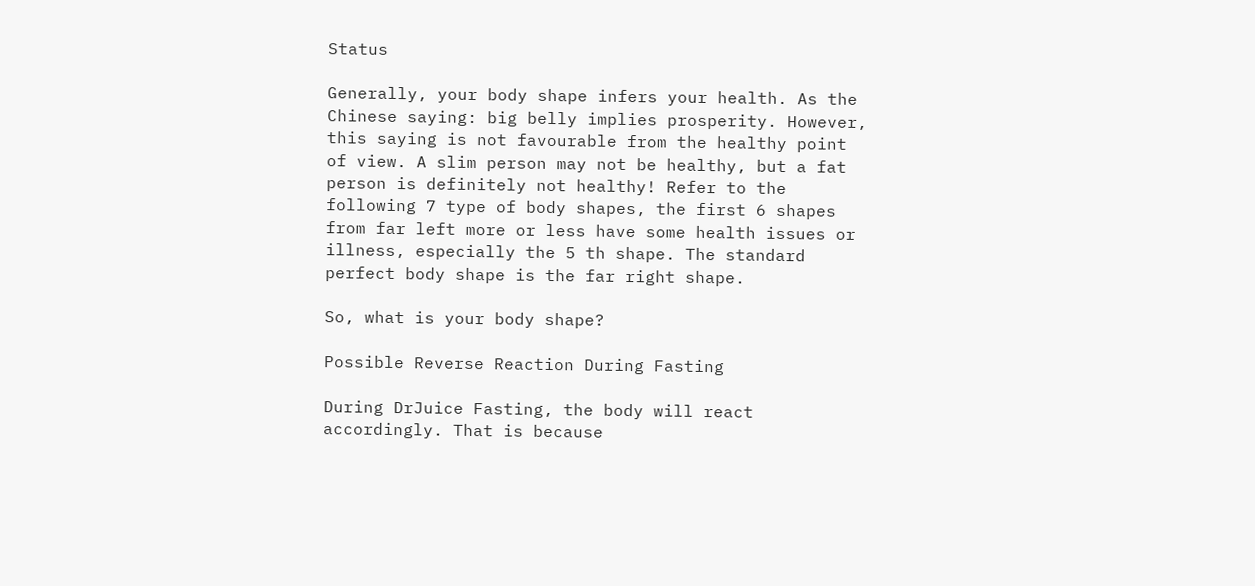Status

Generally, your body shape infers your health. As the Chinese saying: big belly implies prosperity. However, this saying is not favourable from the healthy point of view. A slim person may not be healthy, but a fat person is definitely not healthy! Refer to the following 7 type of body shapes, the first 6 shapes from far left more or less have some health issues or illness, especially the 5 th shape. The standard perfect body shape is the far right shape.

So, what is your body shape?

Possible Reverse Reaction During Fasting

During DrJuice Fasting, the body will react accordingly. That is because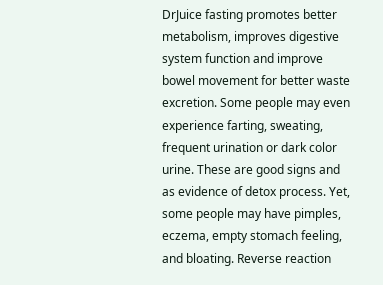DrJuice fasting promotes better metabolism, improves digestive system function and improve bowel movement for better waste excretion. Some people may even experience farting, sweating, frequent urination or dark color urine. These are good signs and as evidence of detox process. Yet, some people may have pimples, eczema, empty stomach feeling, and bloating. Reverse reaction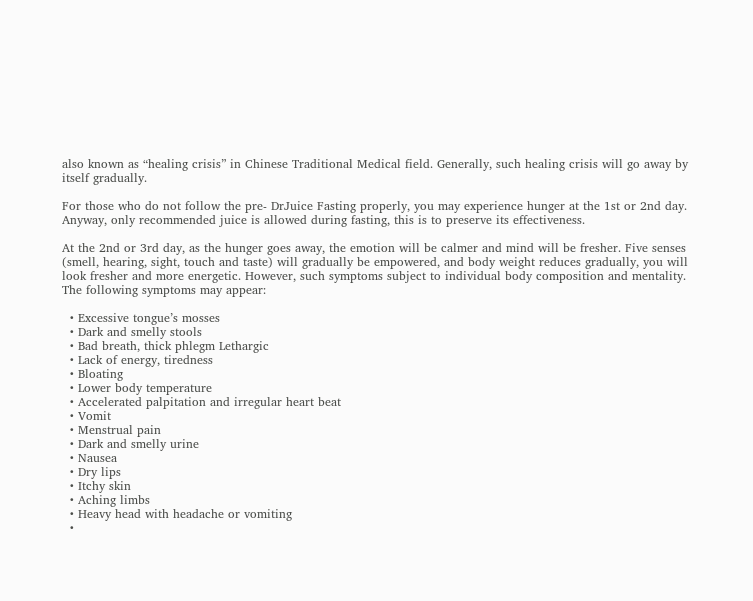also known as “healing crisis” in Chinese Traditional Medical field. Generally, such healing crisis will go away by itself gradually.

For those who do not follow the pre- DrJuice Fasting properly, you may experience hunger at the 1st or 2nd day. Anyway, only recommended juice is allowed during fasting, this is to preserve its effectiveness.

At the 2nd or 3rd day, as the hunger goes away, the emotion will be calmer and mind will be fresher. Five senses (smell, hearing, sight, touch and taste) will gradually be empowered, and body weight reduces gradually, you will look fresher and more energetic. However, such symptoms subject to individual body composition and mentality. The following symptoms may appear:

  • Excessive tongue’s mosses
  • Dark and smelly stools
  • Bad breath, thick phlegm Lethargic
  • Lack of energy, tiredness
  • Bloating
  • Lower body temperature
  • Accelerated palpitation and irregular heart beat
  • Vomit
  • Menstrual pain
  • Dark and smelly urine
  • Nausea
  • Dry lips
  • Itchy skin
  • Aching limbs
  • Heavy head with headache or vomiting
  •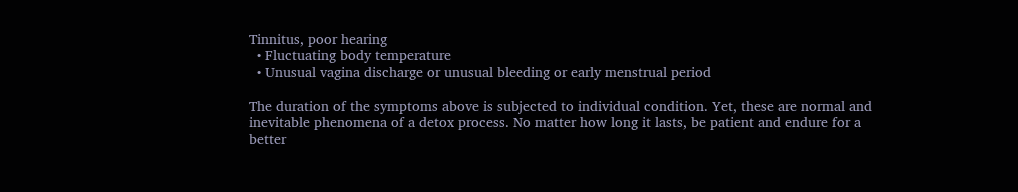Tinnitus, poor hearing
  • Fluctuating body temperature
  • Unusual vagina discharge or unusual bleeding or early menstrual period

The duration of the symptoms above is subjected to individual condition. Yet, these are normal and inevitable phenomena of a detox process. No matter how long it lasts, be patient and endure for a better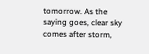tomorrow. As the saying goes, clear sky comes after storm,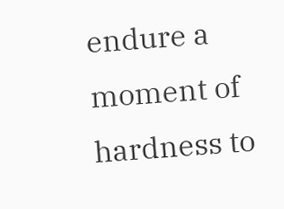endure a moment of hardness to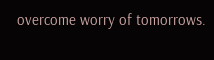overcome worry of tomorrows.